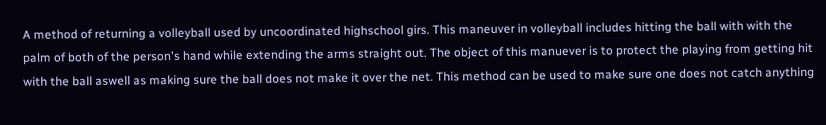A method of returning a volleyball used by uncoordinated highschool girs. This maneuver in volleyball includes hitting the ball with with the palm of both of the person's hand while extending the arms straight out. The object of this manuever is to protect the playing from getting hit with the ball aswell as making sure the ball does not make it over the net. This method can be used to make sure one does not catch anything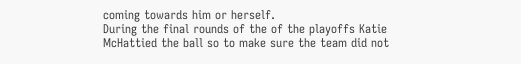coming towards him or herself.
During the final rounds of the of the playoffs Katie McHattied the ball so to make sure the team did not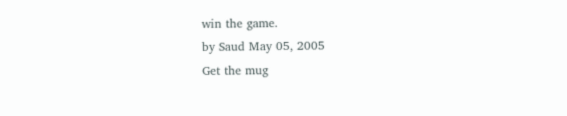win the game.
by Saud May 05, 2005
Get the mug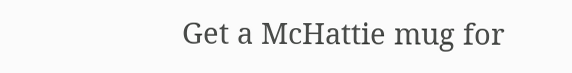Get a McHattie mug for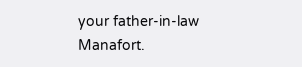your father-in-law Manafort.